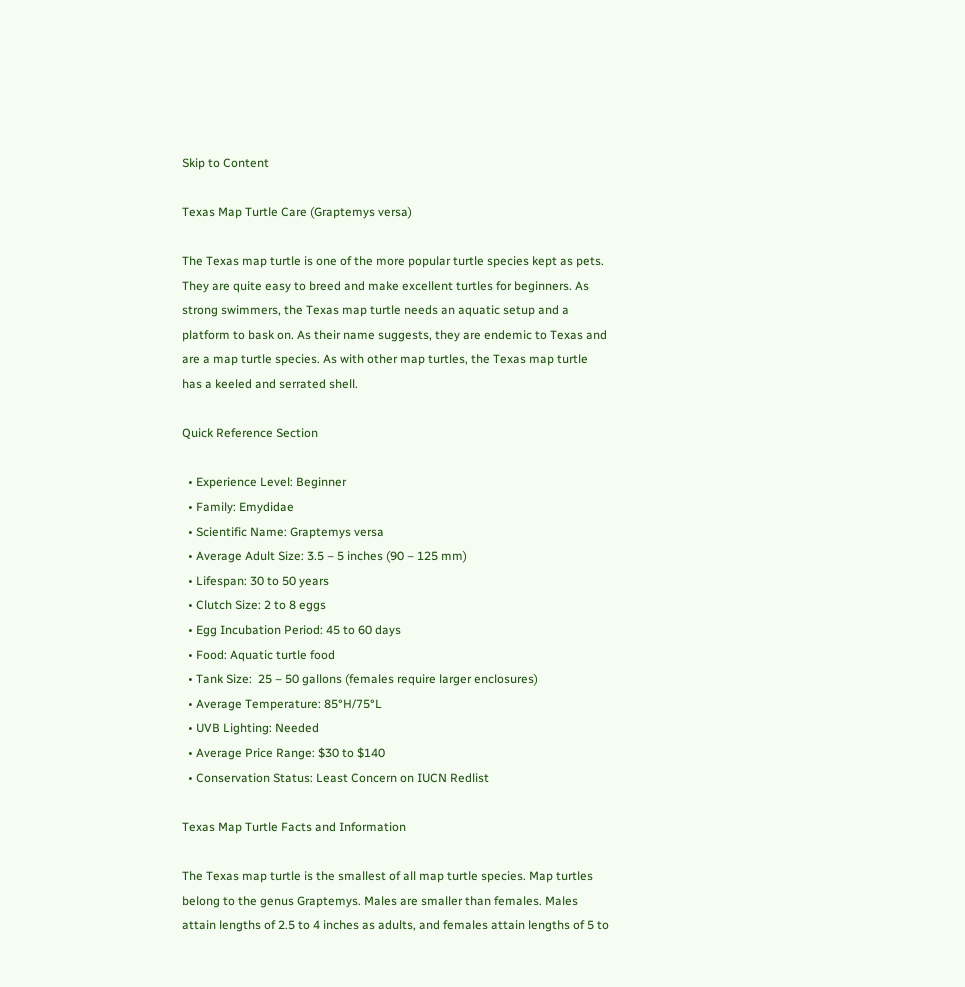Skip to Content

Texas Map Turtle Care (Graptemys versa)

The Texas map turtle is one of the more popular turtle species kept as pets. They are quite easy to breed and make excellent turtles for beginners. As strong swimmers, the Texas map turtle needs an aquatic setup and a platform to bask on. As their name suggests, they are endemic to Texas and are a map turtle species. As with other map turtles, the Texas map turtle has a keeled and serrated shell.

Quick Reference Section

  • Experience Level: Beginner
  • Family: Emydidae
  • Scientific Name: Graptemys versa
  • Average Adult Size: 3.5 – 5 inches (90 – 125 mm)
  • Lifespan: 30 to 50 years
  • Clutch Size: 2 to 8 eggs
  • Egg Incubation Period: 45 to 60 days
  • Food: Aquatic turtle food
  • Tank Size:  25 – 50 gallons (females require larger enclosures)
  • Average Temperature: 85°H/75°L
  • UVB Lighting: Needed
  • Average Price Range: $30 to $140
  • Conservation Status: Least Concern on IUCN Redlist

Texas Map Turtle Facts and Information

The Texas map turtle is the smallest of all map turtle species. Map turtles belong to the genus Graptemys. Males are smaller than females. Males attain lengths of 2.5 to 4 inches as adults, and females attain lengths of 5 to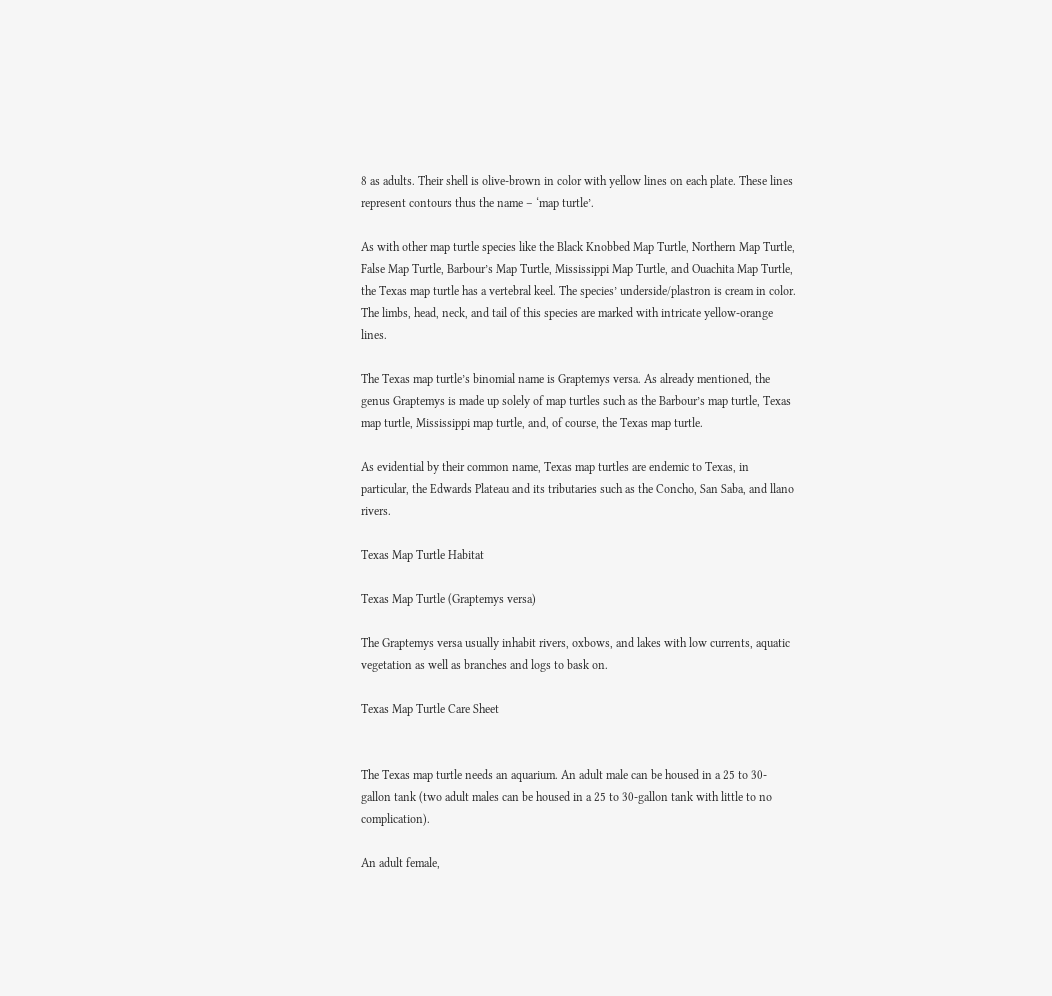8 as adults. Their shell is olive-brown in color with yellow lines on each plate. These lines represent contours thus the name – ‘map turtle’.

As with other map turtle species like the Black Knobbed Map Turtle, Northern Map Turtle, False Map Turtle, Barbour’s Map Turtle, Mississippi Map Turtle, and Ouachita Map Turtle, the Texas map turtle has a vertebral keel. The species’ underside/plastron is cream in color. The limbs, head, neck, and tail of this species are marked with intricate yellow-orange lines.

The Texas map turtle’s binomial name is Graptemys versa. As already mentioned, the genus Graptemys is made up solely of map turtles such as the Barbour’s map turtle, Texas map turtle, Mississippi map turtle, and, of course, the Texas map turtle.

As evidential by their common name, Texas map turtles are endemic to Texas, in particular, the Edwards Plateau and its tributaries such as the Concho, San Saba, and llano rivers.

Texas Map Turtle Habitat

Texas Map Turtle (Graptemys versa)

The Graptemys versa usually inhabit rivers, oxbows, and lakes with low currents, aquatic vegetation as well as branches and logs to bask on.

Texas Map Turtle Care Sheet


The Texas map turtle needs an aquarium. An adult male can be housed in a 25 to 30-gallon tank (two adult males can be housed in a 25 to 30-gallon tank with little to no complication).

An adult female,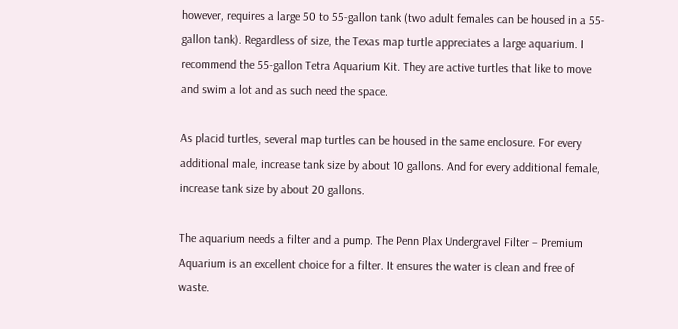however, requires a large 50 to 55-gallon tank (two adult females can be housed in a 55-gallon tank). Regardless of size, the Texas map turtle appreciates a large aquarium. I recommend the 55-gallon Tetra Aquarium Kit. They are active turtles that like to move and swim a lot and as such need the space.

As placid turtles, several map turtles can be housed in the same enclosure. For every additional male, increase tank size by about 10 gallons. And for every additional female, increase tank size by about 20 gallons.

The aquarium needs a filter and a pump. The Penn Plax Undergravel Filter – Premium Aquarium is an excellent choice for a filter. It ensures the water is clean and free of waste.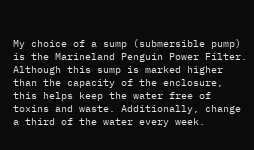My choice of a sump (submersible pump) is the Marineland Penguin Power Filter. Although this sump is marked higher than the capacity of the enclosure, this helps keep the water free of toxins and waste. Additionally, change a third of the water every week.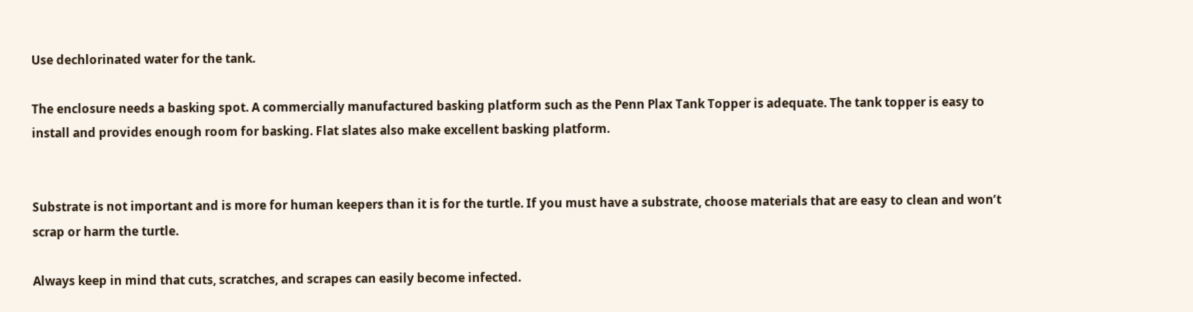Use dechlorinated water for the tank.

The enclosure needs a basking spot. A commercially manufactured basking platform such as the Penn Plax Tank Topper is adequate. The tank topper is easy to install and provides enough room for basking. Flat slates also make excellent basking platform.


Substrate is not important and is more for human keepers than it is for the turtle. If you must have a substrate, choose materials that are easy to clean and won’t scrap or harm the turtle.

Always keep in mind that cuts, scratches, and scrapes can easily become infected.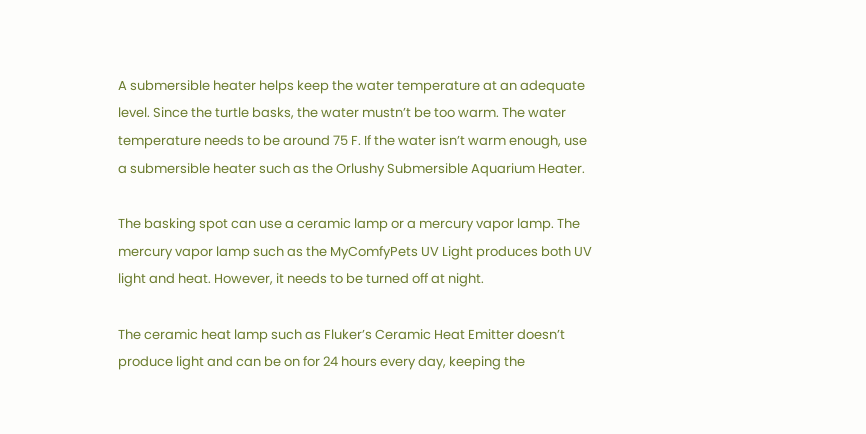A submersible heater helps keep the water temperature at an adequate level. Since the turtle basks, the water mustn’t be too warm. The water temperature needs to be around 75 F. If the water isn’t warm enough, use a submersible heater such as the Orlushy Submersible Aquarium Heater.

The basking spot can use a ceramic lamp or a mercury vapor lamp. The mercury vapor lamp such as the MyComfyPets UV Light produces both UV light and heat. However, it needs to be turned off at night.

The ceramic heat lamp such as Fluker’s Ceramic Heat Emitter doesn’t produce light and can be on for 24 hours every day, keeping the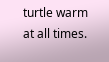turtle warm at all times.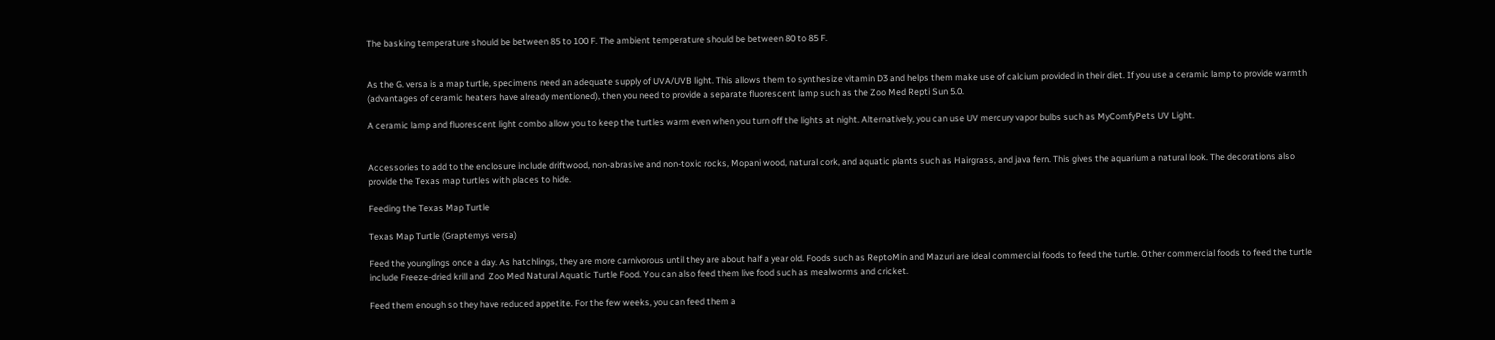The basking temperature should be between 85 to 100 F. The ambient temperature should be between 80 to 85 F.


As the G. versa is a map turtle, specimens need an adequate supply of UVA/UVB light. This allows them to synthesize vitamin D3 and helps them make use of calcium provided in their diet. If you use a ceramic lamp to provide warmth (advantages of ceramic heaters have already mentioned), then you need to provide a separate fluorescent lamp such as the Zoo Med Repti Sun 5.0.

A ceramic lamp and fluorescent light combo allow you to keep the turtles warm even when you turn off the lights at night. Alternatively, you can use UV mercury vapor bulbs such as MyComfyPets UV Light.


Accessories to add to the enclosure include driftwood, non-abrasive and non-toxic rocks, Mopani wood, natural cork, and aquatic plants such as Hairgrass, and java fern. This gives the aquarium a natural look. The decorations also provide the Texas map turtles with places to hide.

Feeding the Texas Map Turtle

Texas Map Turtle (Graptemys versa)

Feed the younglings once a day. As hatchlings, they are more carnivorous until they are about half a year old. Foods such as ReptoMin and Mazuri are ideal commercial foods to feed the turtle. Other commercial foods to feed the turtle include Freeze-dried krill and  Zoo Med Natural Aquatic Turtle Food. You can also feed them live food such as mealworms and cricket.

Feed them enough so they have reduced appetite. For the few weeks, you can feed them a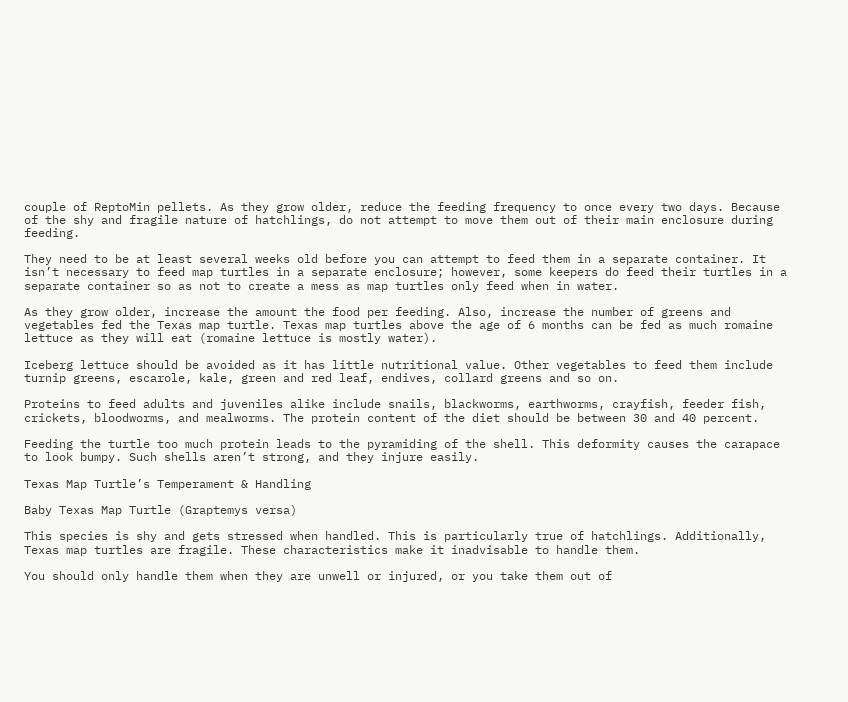couple of ReptoMin pellets. As they grow older, reduce the feeding frequency to once every two days. Because of the shy and fragile nature of hatchlings, do not attempt to move them out of their main enclosure during feeding.

They need to be at least several weeks old before you can attempt to feed them in a separate container. It isn’t necessary to feed map turtles in a separate enclosure; however, some keepers do feed their turtles in a separate container so as not to create a mess as map turtles only feed when in water.

As they grow older, increase the amount the food per feeding. Also, increase the number of greens and vegetables fed the Texas map turtle. Texas map turtles above the age of 6 months can be fed as much romaine lettuce as they will eat (romaine lettuce is mostly water).

Iceberg lettuce should be avoided as it has little nutritional value. Other vegetables to feed them include turnip greens, escarole, kale, green and red leaf, endives, collard greens and so on.

Proteins to feed adults and juveniles alike include snails, blackworms, earthworms, crayfish, feeder fish, crickets, bloodworms, and mealworms. The protein content of the diet should be between 30 and 40 percent.

Feeding the turtle too much protein leads to the pyramiding of the shell. This deformity causes the carapace to look bumpy. Such shells aren’t strong, and they injure easily.

Texas Map Turtle’s Temperament & Handling

Baby Texas Map Turtle (Graptemys versa)

This species is shy and gets stressed when handled. This is particularly true of hatchlings. Additionally, Texas map turtles are fragile. These characteristics make it inadvisable to handle them.

You should only handle them when they are unwell or injured, or you take them out of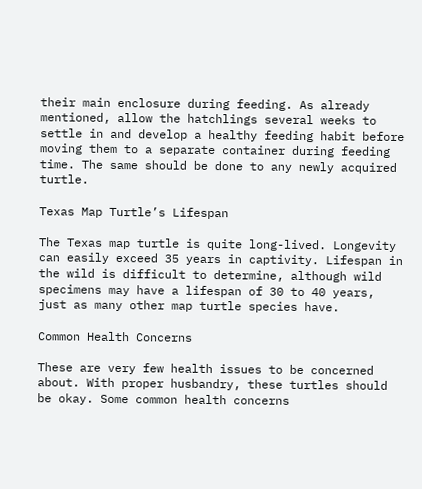their main enclosure during feeding. As already mentioned, allow the hatchlings several weeks to settle in and develop a healthy feeding habit before moving them to a separate container during feeding time. The same should be done to any newly acquired turtle.

Texas Map Turtle’s Lifespan

The Texas map turtle is quite long-lived. Longevity can easily exceed 35 years in captivity. Lifespan in the wild is difficult to determine, although wild specimens may have a lifespan of 30 to 40 years, just as many other map turtle species have.

Common Health Concerns

These are very few health issues to be concerned about. With proper husbandry, these turtles should be okay. Some common health concerns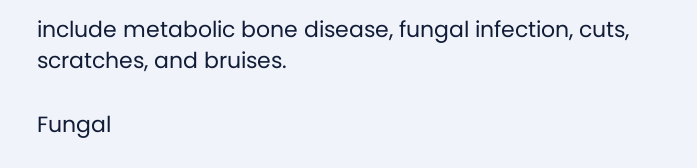include metabolic bone disease, fungal infection, cuts, scratches, and bruises.

Fungal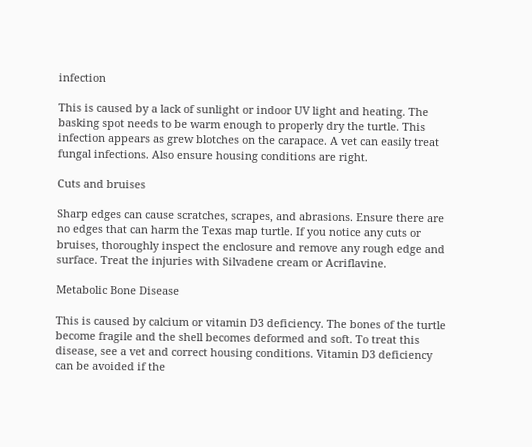infection

This is caused by a lack of sunlight or indoor UV light and heating. The basking spot needs to be warm enough to properly dry the turtle. This infection appears as grew blotches on the carapace. A vet can easily treat fungal infections. Also ensure housing conditions are right.

Cuts and bruises

Sharp edges can cause scratches, scrapes, and abrasions. Ensure there are no edges that can harm the Texas map turtle. If you notice any cuts or bruises, thoroughly inspect the enclosure and remove any rough edge and surface. Treat the injuries with Silvadene cream or Acriflavine.

Metabolic Bone Disease

This is caused by calcium or vitamin D3 deficiency. The bones of the turtle become fragile and the shell becomes deformed and soft. To treat this disease, see a vet and correct housing conditions. Vitamin D3 deficiency can be avoided if the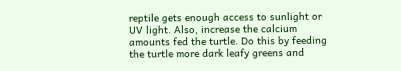reptile gets enough access to sunlight or UV light. Also, increase the calcium amounts fed the turtle. Do this by feeding the turtle more dark leafy greens and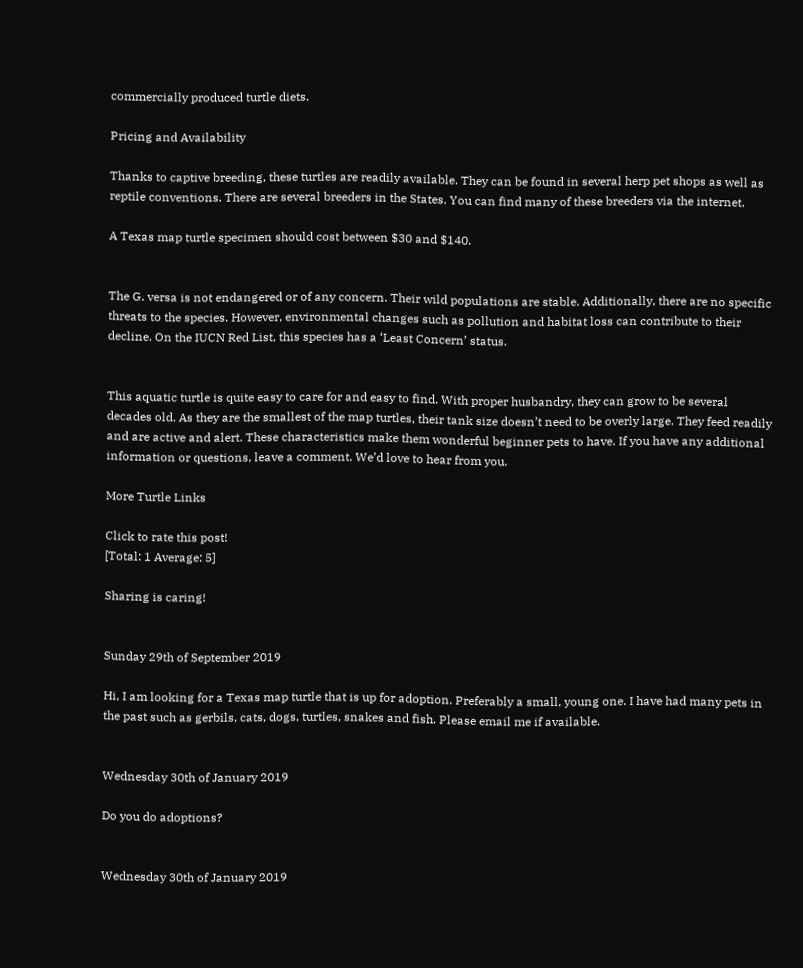commercially produced turtle diets.

Pricing and Availability

Thanks to captive breeding, these turtles are readily available. They can be found in several herp pet shops as well as reptile conventions. There are several breeders in the States. You can find many of these breeders via the internet.

A Texas map turtle specimen should cost between $30 and $140.


The G. versa is not endangered or of any concern. Their wild populations are stable. Additionally, there are no specific threats to the species. However, environmental changes such as pollution and habitat loss can contribute to their decline. On the IUCN Red List, this species has a ‘Least Concern’ status.


This aquatic turtle is quite easy to care for and easy to find. With proper husbandry, they can grow to be several decades old. As they are the smallest of the map turtles, their tank size doesn’t need to be overly large. They feed readily and are active and alert. These characteristics make them wonderful beginner pets to have. If you have any additional information or questions, leave a comment. We’d love to hear from you.

More Turtle Links

Click to rate this post!
[Total: 1 Average: 5]

Sharing is caring!


Sunday 29th of September 2019

Hi, I am looking for a Texas map turtle that is up for adoption. Preferably a small, young one. I have had many pets in the past such as gerbils, cats, dogs, turtles, snakes and fish. Please email me if available.


Wednesday 30th of January 2019

Do you do adoptions?


Wednesday 30th of January 2019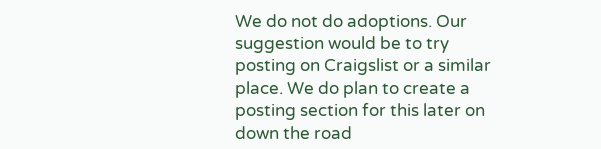We do not do adoptions. Our suggestion would be to try posting on Craigslist or a similar place. We do plan to create a posting section for this later on down the road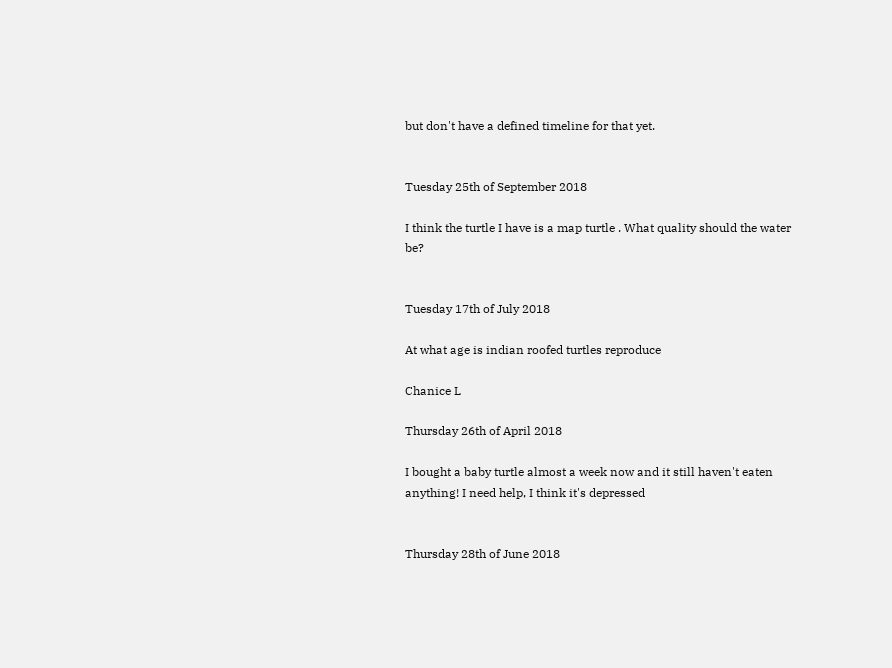but don't have a defined timeline for that yet.


Tuesday 25th of September 2018

I think the turtle I have is a map turtle . What quality should the water be?


Tuesday 17th of July 2018

At what age is indian roofed turtles reproduce

Chanice L

Thursday 26th of April 2018

I bought a baby turtle almost a week now and it still haven't eaten anything! I need help, I think it's depressed


Thursday 28th of June 2018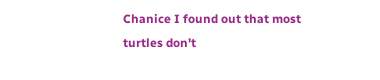Chanice I found out that most turtles don't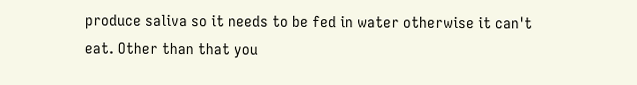produce saliva so it needs to be fed in water otherwise it can't eat. Other than that you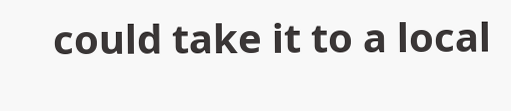could take it to a local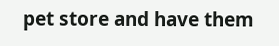pet store and have them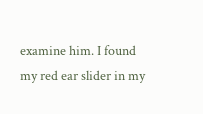examine him. I found my red ear slider in my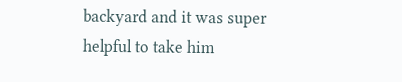backyard and it was super helpful to take him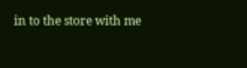in to the store with me